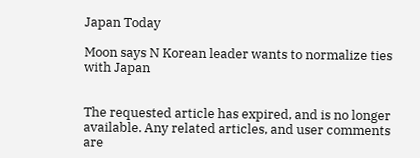Japan Today

Moon says N Korean leader wants to normalize ties with Japan


The requested article has expired, and is no longer available. Any related articles, and user comments are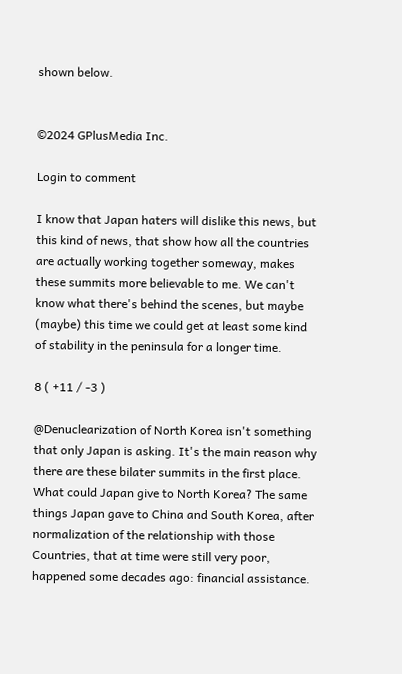shown below.


©2024 GPlusMedia Inc.

Login to comment

I know that Japan haters will dislike this news, but this kind of news, that show how all the countries are actually working together someway, makes these summits more believable to me. We can't know what there's behind the scenes, but maybe (maybe) this time we could get at least some kind of stability in the peninsula for a longer time.

8 ( +11 / -3 )

@Denuclearization of North Korea isn't something that only Japan is asking. It's the main reason why there are these bilater summits in the first place. What could Japan give to North Korea? The same things Japan gave to China and South Korea, after normalization of the relationship with those Countries, that at time were still very poor, happened some decades ago: financial assistance.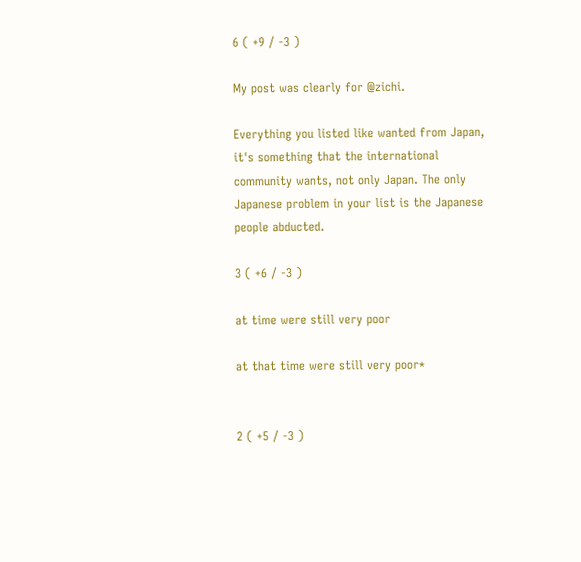6 ( +9 / -3 )

My post was clearly for @zichi.

Everything you listed like wanted from Japan, it's something that the international community wants, not only Japan. The only Japanese problem in your list is the Japanese people abducted.

3 ( +6 / -3 )

at time were still very poor

at that time were still very poor*


2 ( +5 / -3 )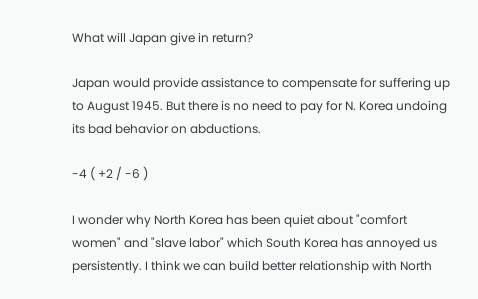What will Japan give in return?

Japan would provide assistance to compensate for suffering up to August 1945. But there is no need to pay for N. Korea undoing its bad behavior on abductions.

-4 ( +2 / -6 )

I wonder why North Korea has been quiet about "comfort women" and "slave labor" which South Korea has annoyed us persistently. I think we can build better relationship with North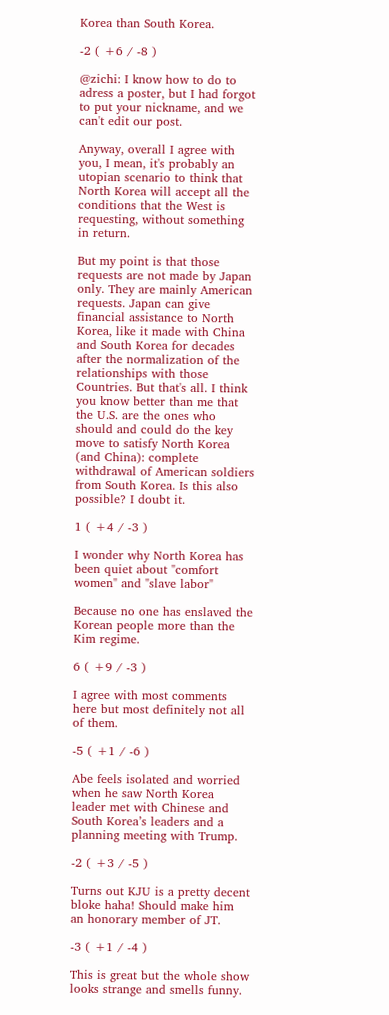Korea than South Korea.

-2 ( +6 / -8 )

@zichi: I know how to do to adress a poster, but I had forgot to put your nickname, and we can't edit our post.

Anyway, overall I agree with you, I mean, it's probably an utopian scenario to think that North Korea will accept all the conditions that the West is requesting, without something in return.

But my point is that those requests are not made by Japan only. They are mainly American requests. Japan can give financial assistance to North Korea, like it made with China and South Korea for decades after the normalization of the relationships with those Countries. But that's all. I think you know better than me that the U.S. are the ones who should and could do the key move to satisfy North Korea (and China): complete withdrawal of American soldiers from South Korea. Is this also possible? I doubt it.

1 ( +4 / -3 )

I wonder why North Korea has been quiet about "comfort women" and "slave labor"

Because no one has enslaved the Korean people more than the Kim regime.

6 ( +9 / -3 )

I agree with most comments here but most definitely not all of them.

-5 ( +1 / -6 )

Abe feels isolated and worried when he saw North Korea leader met with Chinese and South Korea’s leaders and a planning meeting with Trump.

-2 ( +3 / -5 )

Turns out KJU is a pretty decent bloke haha! Should make him an honorary member of JT.

-3 ( +1 / -4 )

This is great but the whole show looks strange and smells funny.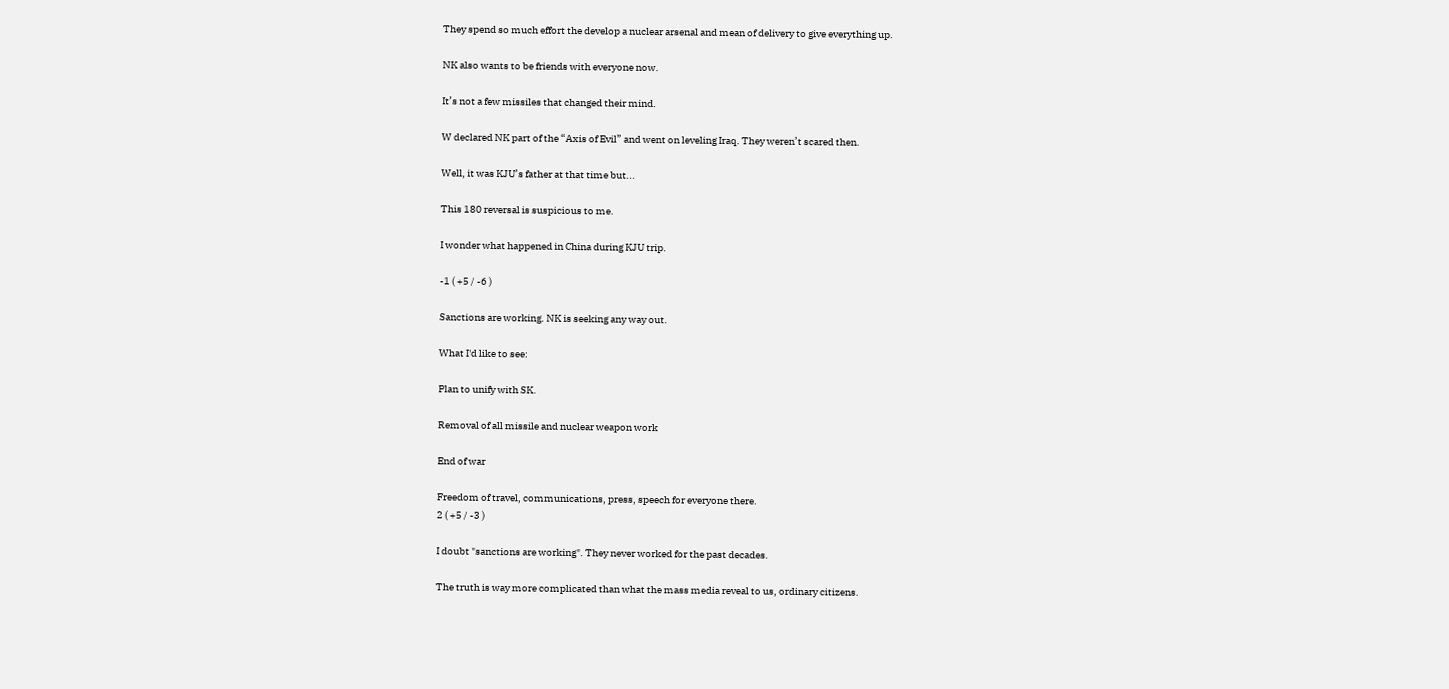They spend so much effort the develop a nuclear arsenal and mean of delivery to give everything up.

NK also wants to be friends with everyone now.

It’s not a few missiles that changed their mind.

W declared NK part of the “Axis of Evil” and went on leveling Iraq. They weren’t scared then.

Well, it was KJU’s father at that time but...

This 180 reversal is suspicious to me.

I wonder what happened in China during KJU trip.

-1 ( +5 / -6 )

Sanctions are working. NK is seeking any way out.

What I'd like to see:

Plan to unify with SK.

Removal of all missile and nuclear weapon work

End of war

Freedom of travel, communications, press, speech for everyone there.
2 ( +5 / -3 )

I doubt "sanctions are working". They never worked for the past decades.

The truth is way more complicated than what the mass media reveal to us, ordinary citizens.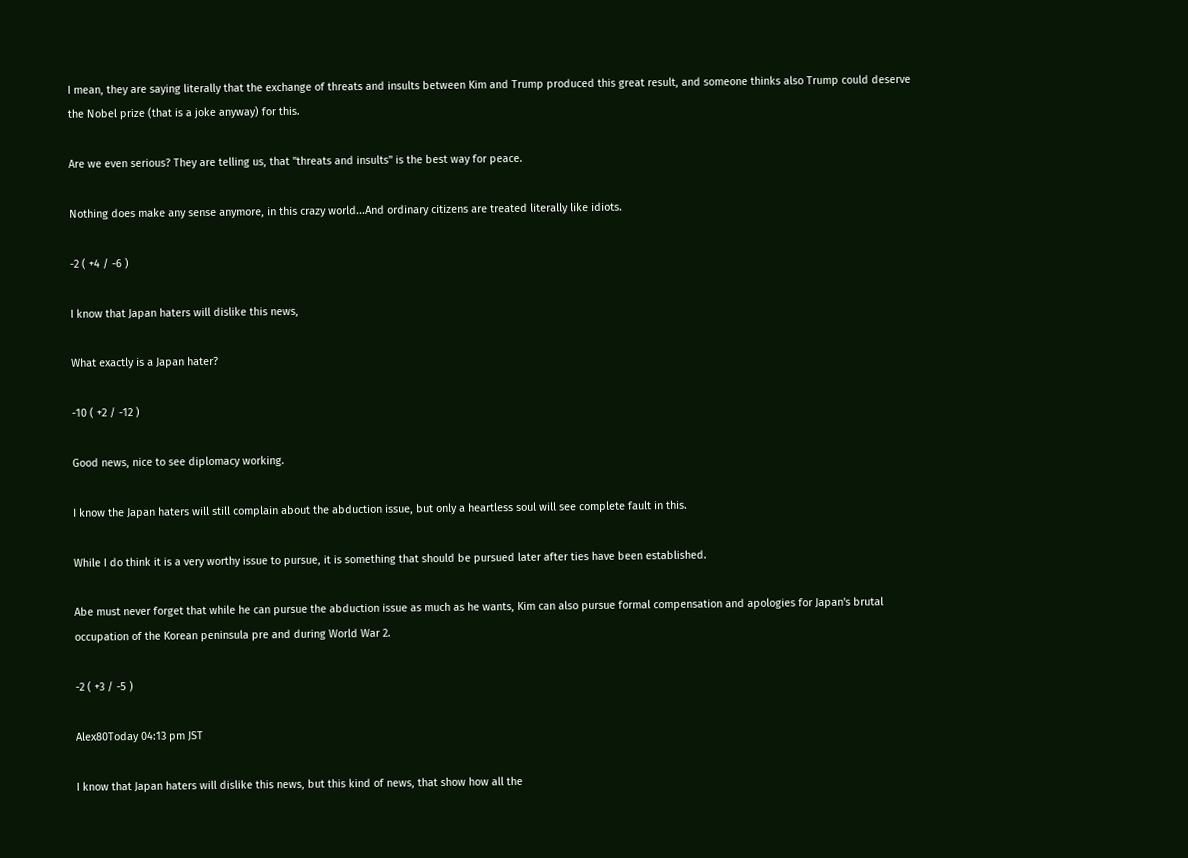I mean, they are saying literally that the exchange of threats and insults between Kim and Trump produced this great result, and someone thinks also Trump could deserve the Nobel prize (that is a joke anyway) for this.

Are we even serious? They are telling us, that "threats and insults" is the best way for peace.

Nothing does make any sense anymore, in this crazy world...And ordinary citizens are treated literally like idiots.

-2 ( +4 / -6 )

I know that Japan haters will dislike this news,

What exactly is a Japan hater?

-10 ( +2 / -12 )

Good news, nice to see diplomacy working.

I know the Japan haters will still complain about the abduction issue, but only a heartless soul will see complete fault in this.

While I do think it is a very worthy issue to pursue, it is something that should be pursued later after ties have been established.

Abe must never forget that while he can pursue the abduction issue as much as he wants, Kim can also pursue formal compensation and apologies for Japan's brutal occupation of the Korean peninsula pre and during World War 2.

-2 ( +3 / -5 )

Alex80Today 04:13 pm JST

I know that Japan haters will dislike this news, but this kind of news, that show how all the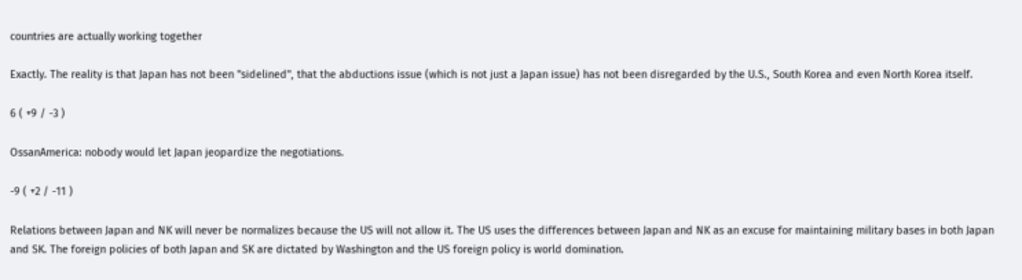countries are actually working together

Exactly. The reality is that Japan has not been "sidelined", that the abductions issue (which is not just a Japan issue) has not been disregarded by the U.S., South Korea and even North Korea itself.

6 ( +9 / -3 )

OssanAmerica: nobody would let Japan jeopardize the negotiations.

-9 ( +2 / -11 )

Relations between Japan and NK will never be normalizes because the US will not allow it. The US uses the differences between Japan and NK as an excuse for maintaining military bases in both Japan and SK. The foreign policies of both Japan and SK are dictated by Washington and the US foreign policy is world domination.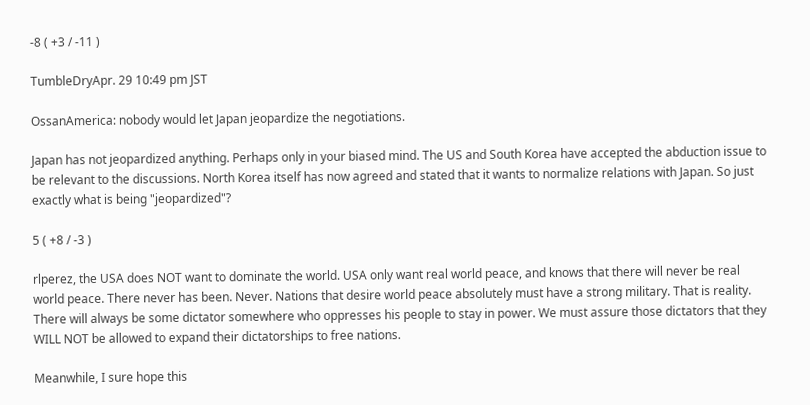-8 ( +3 / -11 )

TumbleDryApr. 29 10:49 pm JST

OssanAmerica: nobody would let Japan jeopardize the negotiations.

Japan has not jeopardized anything. Perhaps only in your biased mind. The US and South Korea have accepted the abduction issue to be relevant to the discussions. North Korea itself has now agreed and stated that it wants to normalize relations with Japan. So just exactly what is being "jeopardized"?

5 ( +8 / -3 )

rlperez, the USA does NOT want to dominate the world. USA only want real world peace, and knows that there will never be real world peace. There never has been. Never. Nations that desire world peace absolutely must have a strong military. That is reality. There will always be some dictator somewhere who oppresses his people to stay in power. We must assure those dictators that they WILL NOT be allowed to expand their dictatorships to free nations.

Meanwhile, I sure hope this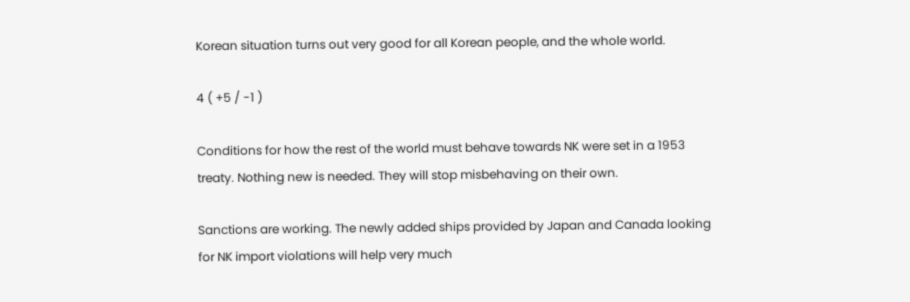Korean situation turns out very good for all Korean people, and the whole world.

4 ( +5 / -1 )

Conditions for how the rest of the world must behave towards NK were set in a 1953 treaty. Nothing new is needed. They will stop misbehaving on their own.

Sanctions are working. The newly added ships provided by Japan and Canada looking for NK import violations will help very much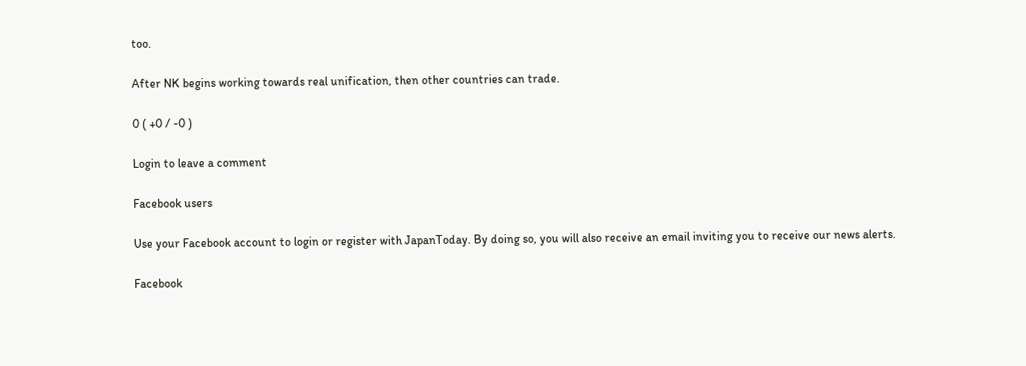too.

After NK begins working towards real unification, then other countries can trade.

0 ( +0 / -0 )

Login to leave a comment

Facebook users

Use your Facebook account to login or register with JapanToday. By doing so, you will also receive an email inviting you to receive our news alerts.

Facebook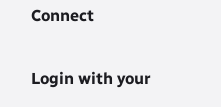Connect

Login with your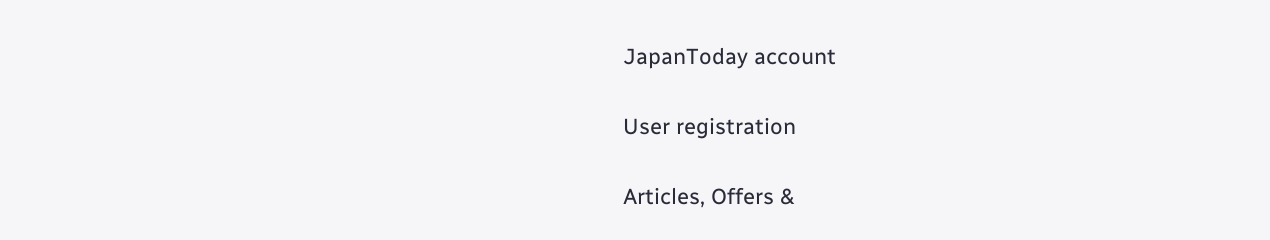JapanToday account

User registration

Articles, Offers &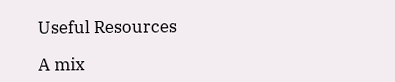Useful Resources

A mix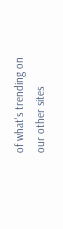of what's trending on our other sites